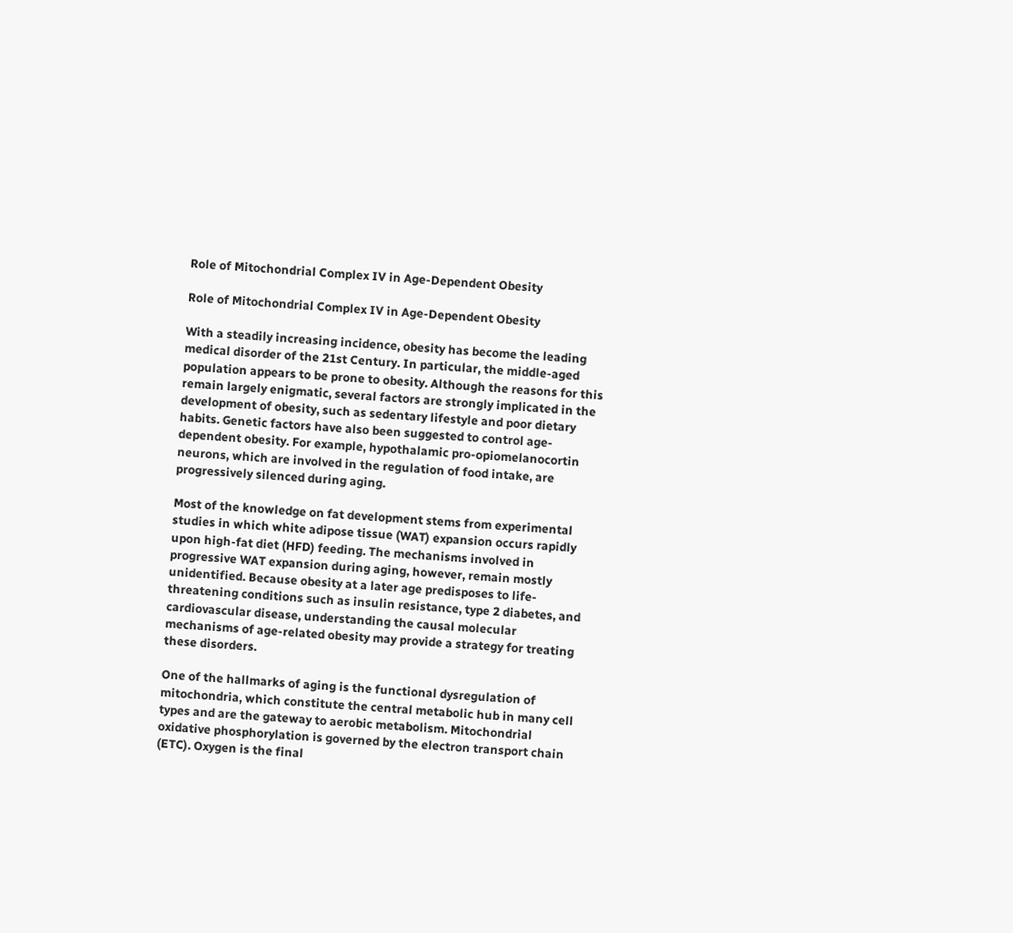Role of Mitochondrial Complex IV in Age-Dependent Obesity

Role of Mitochondrial Complex IV in Age-Dependent Obesity

With a steadily increasing incidence, obesity has become the leading medical disorder of the 21st Century. In particular, the middle-aged population appears to be prone to obesity. Although the reasons for this remain largely enigmatic, several factors are strongly implicated in the development of obesity, such as sedentary lifestyle and poor dietary habits. Genetic factors have also been suggested to control age-dependent obesity. For example, hypothalamic pro-opiomelanocortin neurons, which are involved in the regulation of food intake, are progressively silenced during aging.

Most of the knowledge on fat development stems from experimental studies in which white adipose tissue (WAT) expansion occurs rapidly upon high-fat diet (HFD) feeding. The mechanisms involved in progressive WAT expansion during aging, however, remain mostly unidentified. Because obesity at a later age predisposes to life-threatening conditions such as insulin resistance, type 2 diabetes, and cardiovascular disease, understanding the causal molecular mechanisms of age-related obesity may provide a strategy for treating these disorders.

One of the hallmarks of aging is the functional dysregulation of mitochondria, which constitute the central metabolic hub in many cell types and are the gateway to aerobic metabolism. Mitochondrial oxidative phosphorylation is governed by the electron transport chain (ETC). Oxygen is the final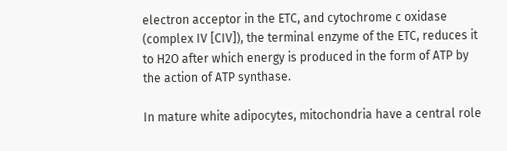electron acceptor in the ETC, and cytochrome c oxidase (complex IV [CIV]), the terminal enzyme of the ETC, reduces it to H2O after which energy is produced in the form of ATP by the action of ATP synthase.

In mature white adipocytes, mitochondria have a central role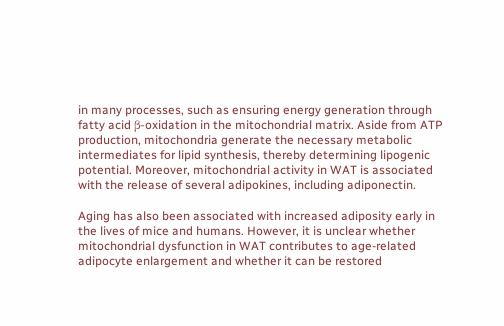in many processes, such as ensuring energy generation through fatty acid β-oxidation in the mitochondrial matrix. Aside from ATP production, mitochondria generate the necessary metabolic intermediates for lipid synthesis, thereby determining lipogenic potential. Moreover, mitochondrial activity in WAT is associated with the release of several adipokines, including adiponectin.

Aging has also been associated with increased adiposity early in the lives of mice and humans. However, it is unclear whether mitochondrial dysfunction in WAT contributes to age-related adipocyte enlargement and whether it can be restored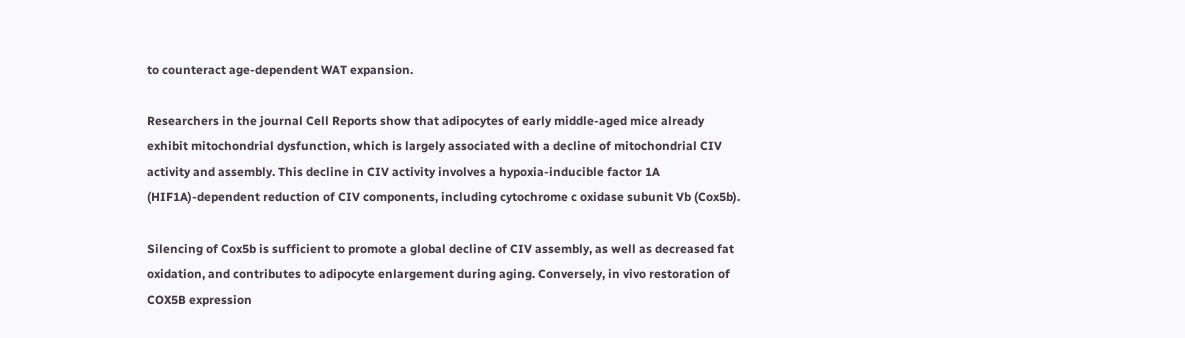to counteract age-dependent WAT expansion.

Researchers in the journal Cell Reports show that adipocytes of early middle-aged mice already exhibit mitochondrial dysfunction, which is largely associated with a decline of mitochondrial CIV activity and assembly. This decline in CIV activity involves a hypoxia-inducible factor 1A (HIF1A)-dependent reduction of CIV components, including cytochrome c oxidase subunit Vb (Cox5b).

Silencing of Cox5b is sufficient to promote a global decline of CIV assembly, as well as decreased fat oxidation, and contributes to adipocyte enlargement during aging. Conversely, in vivo restoration of COX5B expression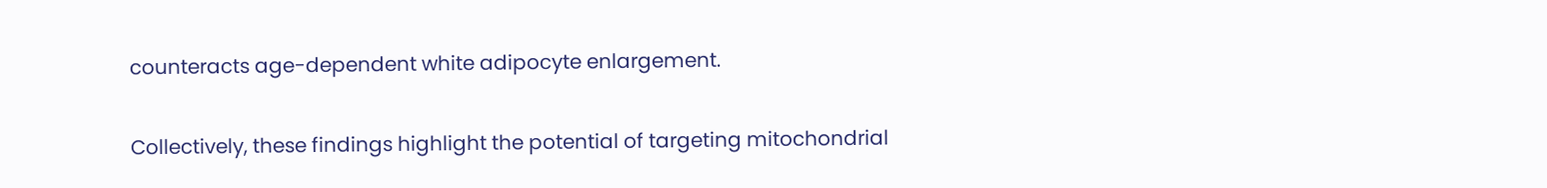counteracts age-dependent white adipocyte enlargement.

Collectively, these findings highlight the potential of targeting mitochondrial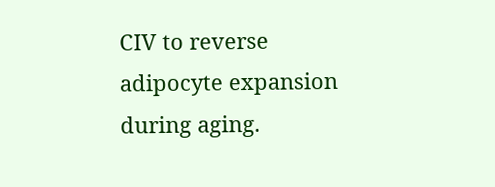CIV to reverse adipocyte expansion during aging.